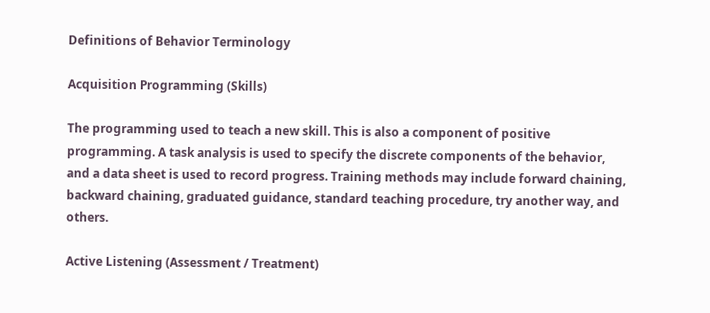Definitions of Behavior Terminology

Acquisition Programming (Skills)

The programming used to teach a new skill. This is also a component of positive programming. A task analysis is used to specify the discrete components of the behavior, and a data sheet is used to record progress. Training methods may include forward chaining, backward chaining, graduated guidance, standard teaching procedure, try another way, and others.

Active Listening (Assessment / Treatment)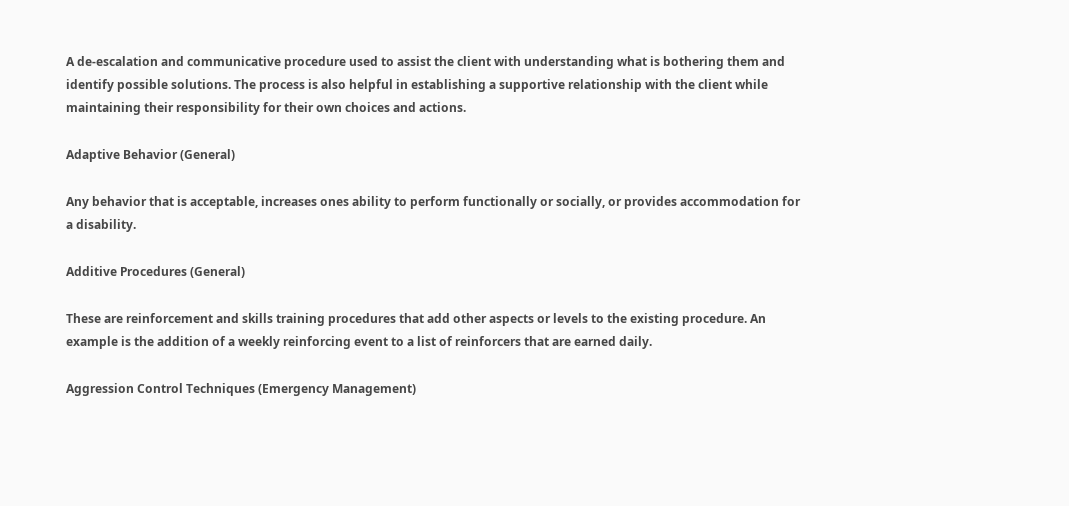A de-escalation and communicative procedure used to assist the client with understanding what is bothering them and identify possible solutions. The process is also helpful in establishing a supportive relationship with the client while maintaining their responsibility for their own choices and actions.

Adaptive Behavior (General)

Any behavior that is acceptable, increases ones ability to perform functionally or socially, or provides accommodation for a disability.

Additive Procedures (General)

These are reinforcement and skills training procedures that add other aspects or levels to the existing procedure. An example is the addition of a weekly reinforcing event to a list of reinforcers that are earned daily.

Aggression Control Techniques (Emergency Management)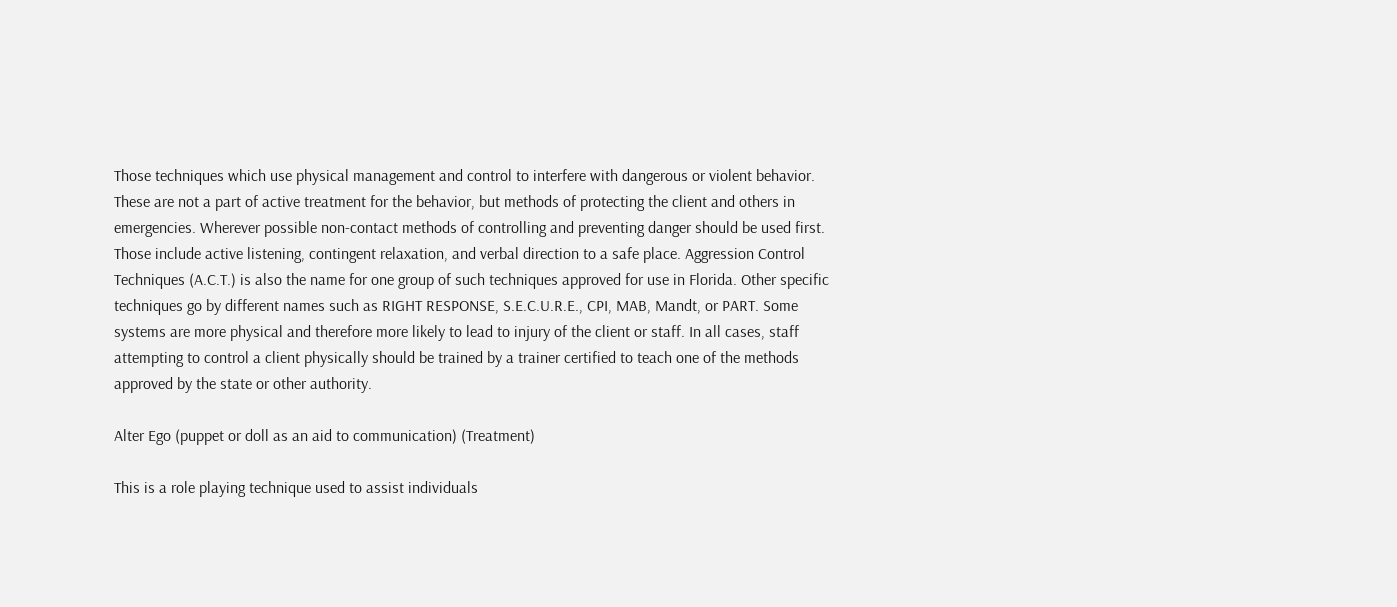Those techniques which use physical management and control to interfere with dangerous or violent behavior. These are not a part of active treatment for the behavior, but methods of protecting the client and others in emergencies. Wherever possible non-contact methods of controlling and preventing danger should be used first. Those include active listening, contingent relaxation, and verbal direction to a safe place. Aggression Control Techniques (A.C.T.) is also the name for one group of such techniques approved for use in Florida. Other specific techniques go by different names such as RIGHT RESPONSE, S.E.C.U.R.E., CPI, MAB, Mandt, or PART. Some systems are more physical and therefore more likely to lead to injury of the client or staff. In all cases, staff attempting to control a client physically should be trained by a trainer certified to teach one of the methods approved by the state or other authority.

Alter Ego (puppet or doll as an aid to communication) (Treatment)

This is a role playing technique used to assist individuals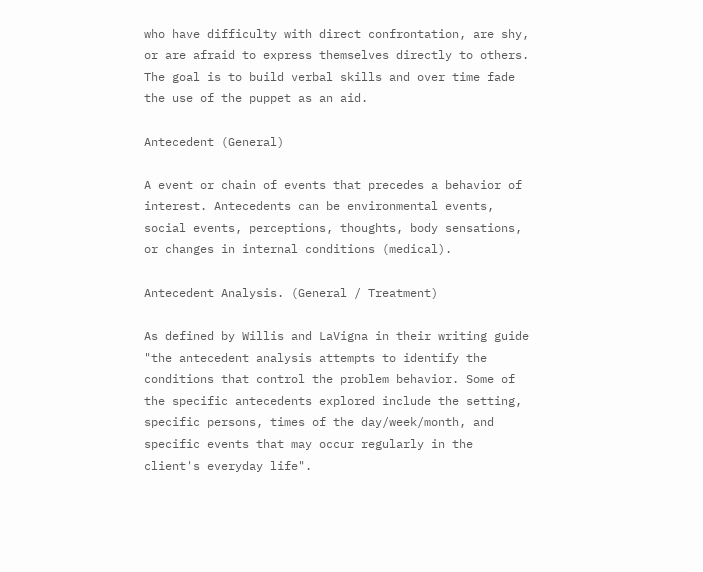who have difficulty with direct confrontation, are shy, or are afraid to express themselves directly to others. The goal is to build verbal skills and over time fade the use of the puppet as an aid.

Antecedent (General)

A event or chain of events that precedes a behavior of interest. Antecedents can be environmental events, social events, perceptions, thoughts, body sensations, or changes in internal conditions (medical).

Antecedent Analysis. (General / Treatment)

As defined by Willis and LaVigna in their writing guide "the antecedent analysis attempts to identify the conditions that control the problem behavior. Some of the specific antecedents explored include the setting, specific persons, times of the day/week/month, and specific events that may occur regularly in the client's everyday life".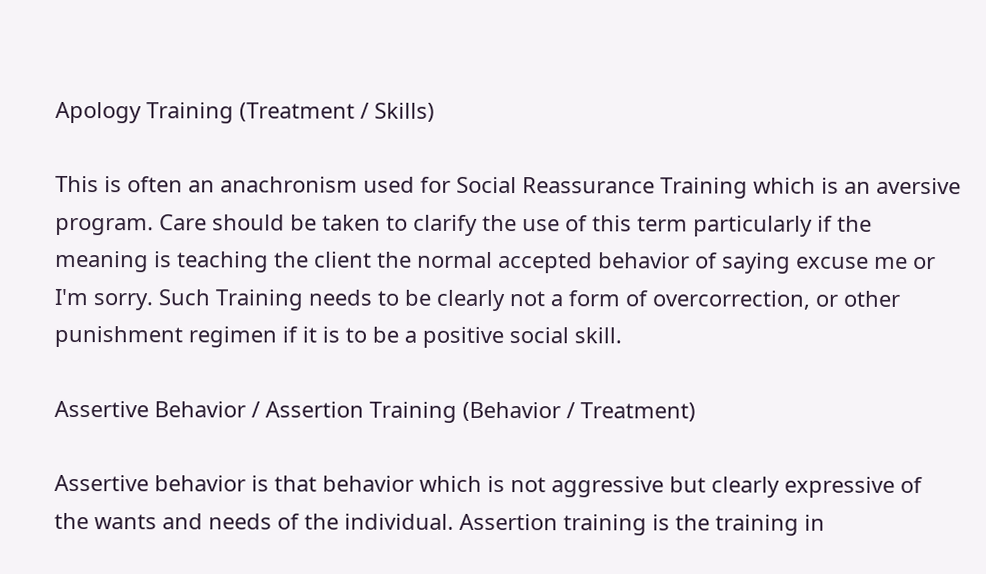Apology Training (Treatment / Skills)

This is often an anachronism used for Social Reassurance Training which is an aversive program. Care should be taken to clarify the use of this term particularly if the meaning is teaching the client the normal accepted behavior of saying excuse me or I'm sorry. Such Training needs to be clearly not a form of overcorrection, or other punishment regimen if it is to be a positive social skill.

Assertive Behavior / Assertion Training (Behavior / Treatment)

Assertive behavior is that behavior which is not aggressive but clearly expressive of the wants and needs of the individual. Assertion training is the training in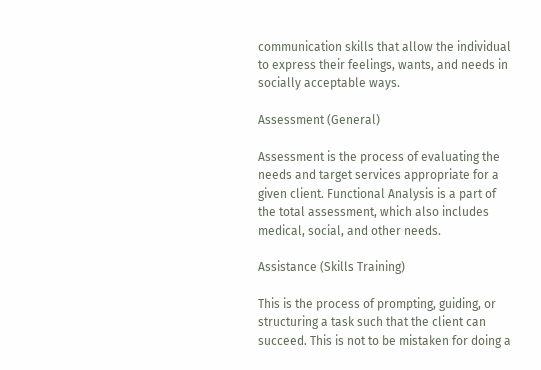communication skills that allow the individual to express their feelings, wants, and needs in socially acceptable ways.

Assessment (General)

Assessment is the process of evaluating the needs and target services appropriate for a given client. Functional Analysis is a part of the total assessment, which also includes medical, social, and other needs.

Assistance (Skills Training)

This is the process of prompting, guiding, or structuring a task such that the client can succeed. This is not to be mistaken for doing a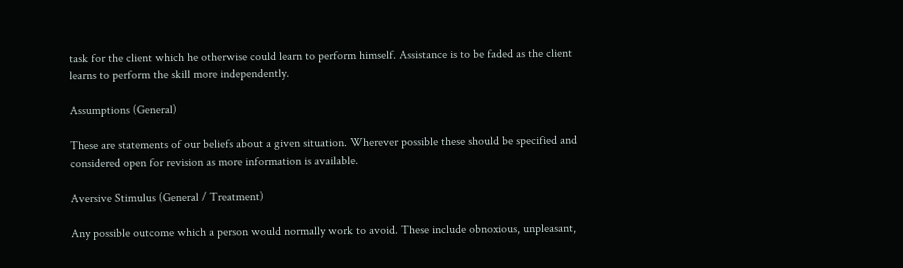task for the client which he otherwise could learn to perform himself. Assistance is to be faded as the client learns to perform the skill more independently.

Assumptions (General)

These are statements of our beliefs about a given situation. Wherever possible these should be specified and considered open for revision as more information is available.

Aversive Stimulus (General / Treatment)

Any possible outcome which a person would normally work to avoid. These include obnoxious, unpleasant,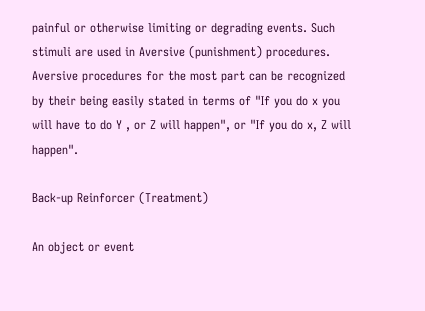painful or otherwise limiting or degrading events. Such stimuli are used in Aversive (punishment) procedures. Aversive procedures for the most part can be recognized by their being easily stated in terms of "If you do x you will have to do Y , or Z will happen", or "If you do x, Z will happen".

Back-up Reinforcer (Treatment)

An object or event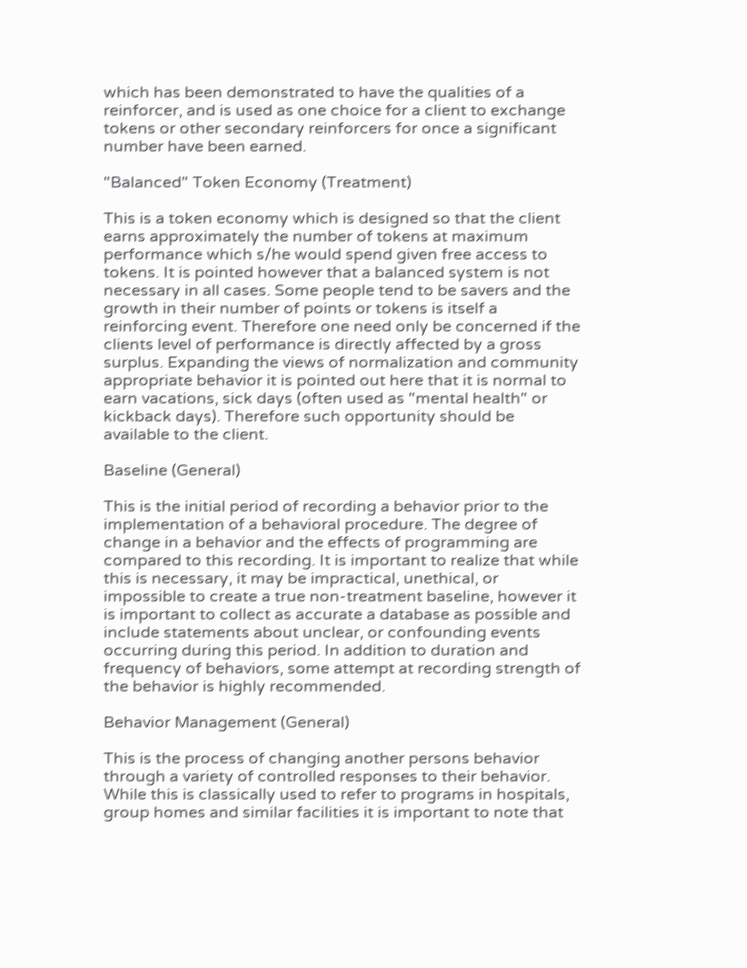which has been demonstrated to have the qualities of a reinforcer, and is used as one choice for a client to exchange tokens or other secondary reinforcers for once a significant number have been earned.

"Balanced" Token Economy (Treatment)

This is a token economy which is designed so that the client earns approximately the number of tokens at maximum performance which s/he would spend given free access to tokens. It is pointed however that a balanced system is not necessary in all cases. Some people tend to be savers and the growth in their number of points or tokens is itself a reinforcing event. Therefore one need only be concerned if the clients level of performance is directly affected by a gross surplus. Expanding the views of normalization and community appropriate behavior it is pointed out here that it is normal to earn vacations, sick days (often used as "mental health" or kickback days). Therefore such opportunity should be available to the client.

Baseline (General)

This is the initial period of recording a behavior prior to the implementation of a behavioral procedure. The degree of change in a behavior and the effects of programming are compared to this recording. It is important to realize that while this is necessary, it may be impractical, unethical, or impossible to create a true non-treatment baseline, however it is important to collect as accurate a database as possible and include statements about unclear, or confounding events occurring during this period. In addition to duration and frequency of behaviors, some attempt at recording strength of the behavior is highly recommended.

Behavior Management (General)

This is the process of changing another persons behavior through a variety of controlled responses to their behavior. While this is classically used to refer to programs in hospitals, group homes and similar facilities it is important to note that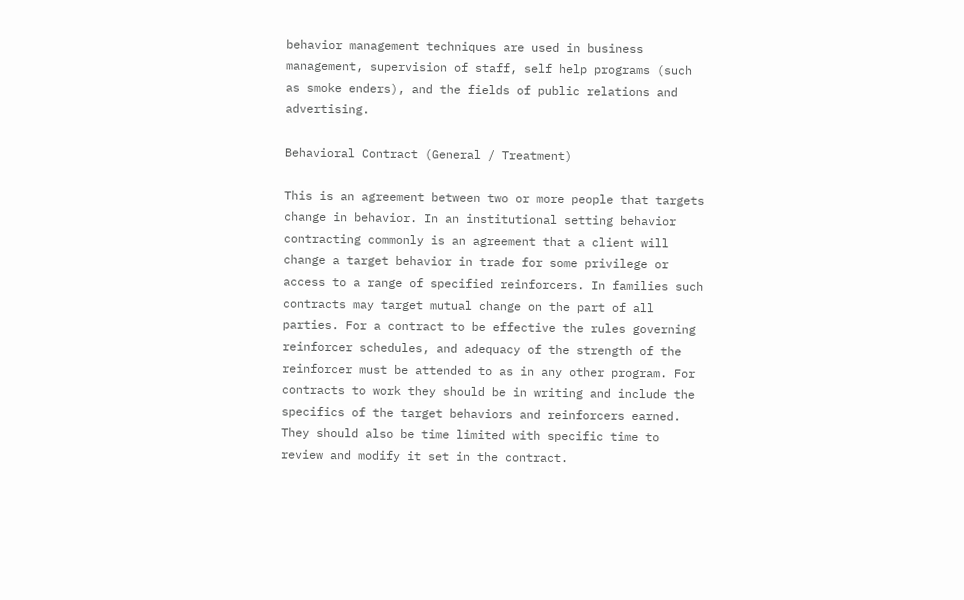behavior management techniques are used in business management, supervision of staff, self help programs (such as smoke enders), and the fields of public relations and advertising.

Behavioral Contract (General / Treatment)

This is an agreement between two or more people that targets change in behavior. In an institutional setting behavior contracting commonly is an agreement that a client will change a target behavior in trade for some privilege or access to a range of specified reinforcers. In families such contracts may target mutual change on the part of all parties. For a contract to be effective the rules governing reinforcer schedules, and adequacy of the strength of the reinforcer must be attended to as in any other program. For contracts to work they should be in writing and include the specifics of the target behaviors and reinforcers earned. They should also be time limited with specific time to review and modify it set in the contract.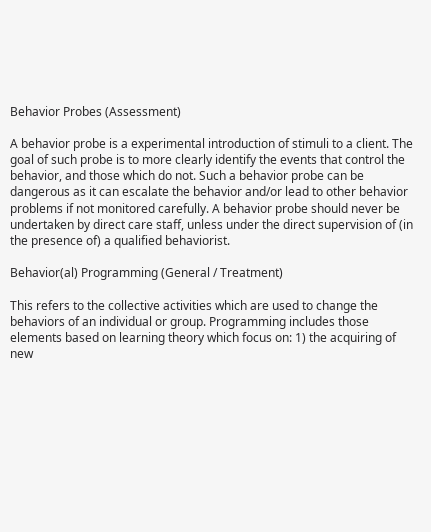Behavior Probes (Assessment)

A behavior probe is a experimental introduction of stimuli to a client. The goal of such probe is to more clearly identify the events that control the behavior, and those which do not. Such a behavior probe can be dangerous as it can escalate the behavior and/or lead to other behavior problems if not monitored carefully. A behavior probe should never be undertaken by direct care staff, unless under the direct supervision of (in the presence of) a qualified behaviorist.

Behavior(al) Programming (General / Treatment)

This refers to the collective activities which are used to change the behaviors of an individual or group. Programming includes those elements based on learning theory which focus on: 1) the acquiring of new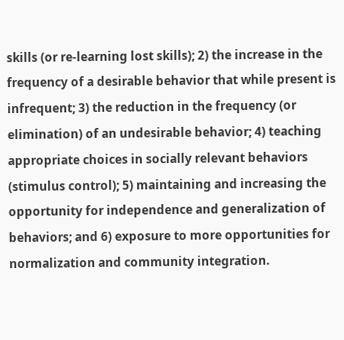skills (or re-learning lost skills); 2) the increase in the frequency of a desirable behavior that while present is infrequent; 3) the reduction in the frequency (or elimination) of an undesirable behavior; 4) teaching appropriate choices in socially relevant behaviors (stimulus control); 5) maintaining and increasing the opportunity for independence and generalization of behaviors; and 6) exposure to more opportunities for normalization and community integration.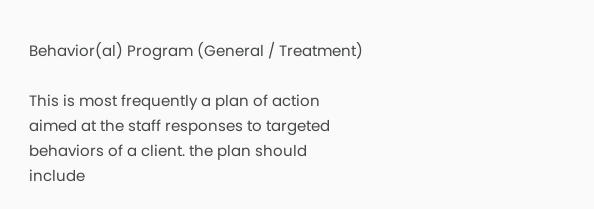Behavior(al) Program (General / Treatment)

This is most frequently a plan of action aimed at the staff responses to targeted behaviors of a client. the plan should include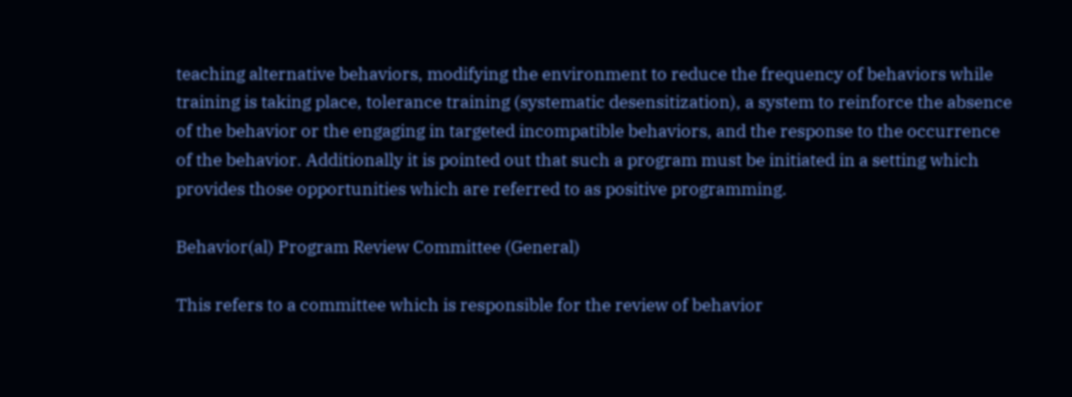teaching alternative behaviors, modifying the environment to reduce the frequency of behaviors while training is taking place, tolerance training (systematic desensitization), a system to reinforce the absence of the behavior or the engaging in targeted incompatible behaviors, and the response to the occurrence of the behavior. Additionally it is pointed out that such a program must be initiated in a setting which provides those opportunities which are referred to as positive programming.

Behavior(al) Program Review Committee (General)

This refers to a committee which is responsible for the review of behavior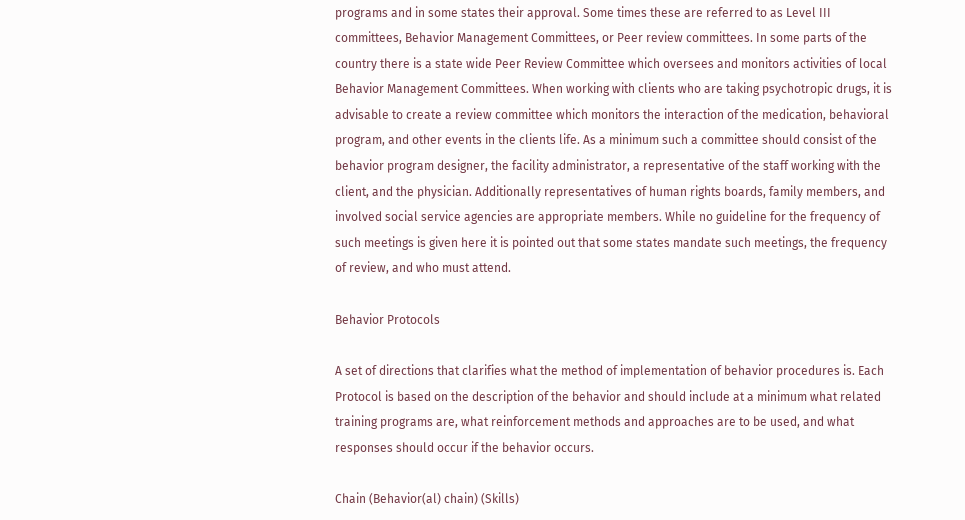programs and in some states their approval. Some times these are referred to as Level III committees, Behavior Management Committees, or Peer review committees. In some parts of the country there is a state wide Peer Review Committee which oversees and monitors activities of local Behavior Management Committees. When working with clients who are taking psychotropic drugs, it is advisable to create a review committee which monitors the interaction of the medication, behavioral program, and other events in the clients life. As a minimum such a committee should consist of the behavior program designer, the facility administrator, a representative of the staff working with the client, and the physician. Additionally representatives of human rights boards, family members, and involved social service agencies are appropriate members. While no guideline for the frequency of such meetings is given here it is pointed out that some states mandate such meetings, the frequency of review, and who must attend.

Behavior Protocols

A set of directions that clarifies what the method of implementation of behavior procedures is. Each Protocol is based on the description of the behavior and should include at a minimum what related training programs are, what reinforcement methods and approaches are to be used, and what responses should occur if the behavior occurs.

Chain (Behavior(al) chain) (Skills)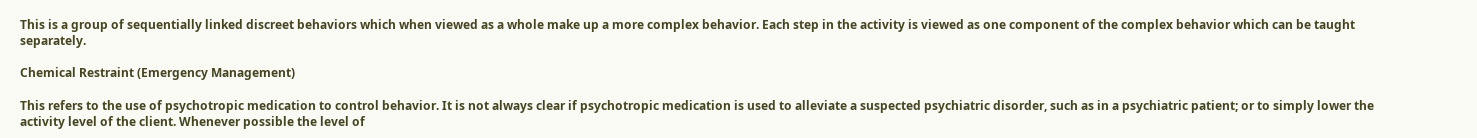This is a group of sequentially linked discreet behaviors which when viewed as a whole make up a more complex behavior. Each step in the activity is viewed as one component of the complex behavior which can be taught separately.

Chemical Restraint (Emergency Management)

This refers to the use of psychotropic medication to control behavior. It is not always clear if psychotropic medication is used to alleviate a suspected psychiatric disorder, such as in a psychiatric patient; or to simply lower the activity level of the client. Whenever possible the level of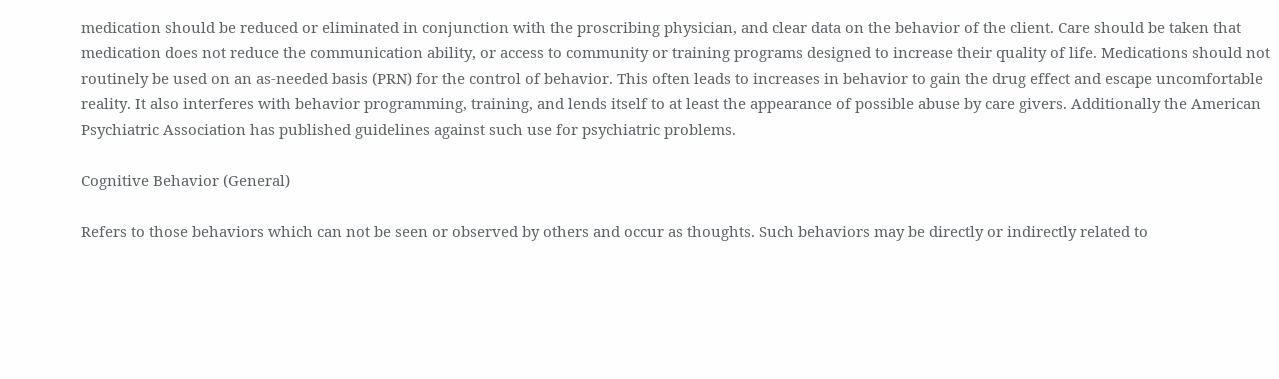medication should be reduced or eliminated in conjunction with the proscribing physician, and clear data on the behavior of the client. Care should be taken that medication does not reduce the communication ability, or access to community or training programs designed to increase their quality of life. Medications should not routinely be used on an as-needed basis (PRN) for the control of behavior. This often leads to increases in behavior to gain the drug effect and escape uncomfortable reality. It also interferes with behavior programming, training, and lends itself to at least the appearance of possible abuse by care givers. Additionally the American Psychiatric Association has published guidelines against such use for psychiatric problems.

Cognitive Behavior (General)

Refers to those behaviors which can not be seen or observed by others and occur as thoughts. Such behaviors may be directly or indirectly related to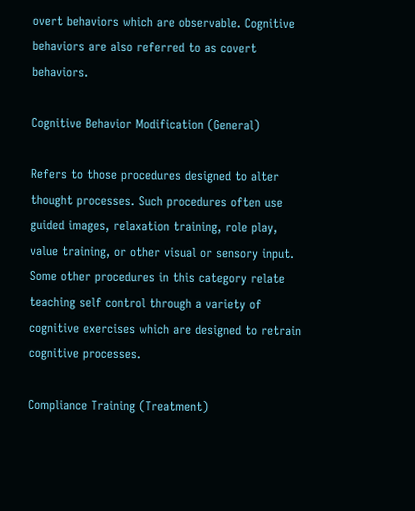overt behaviors which are observable. Cognitive behaviors are also referred to as covert behaviors.

Cognitive Behavior Modification (General)

Refers to those procedures designed to alter thought processes. Such procedures often use guided images, relaxation training, role play, value training, or other visual or sensory input. Some other procedures in this category relate teaching self control through a variety of cognitive exercises which are designed to retrain cognitive processes.

Compliance Training (Treatment)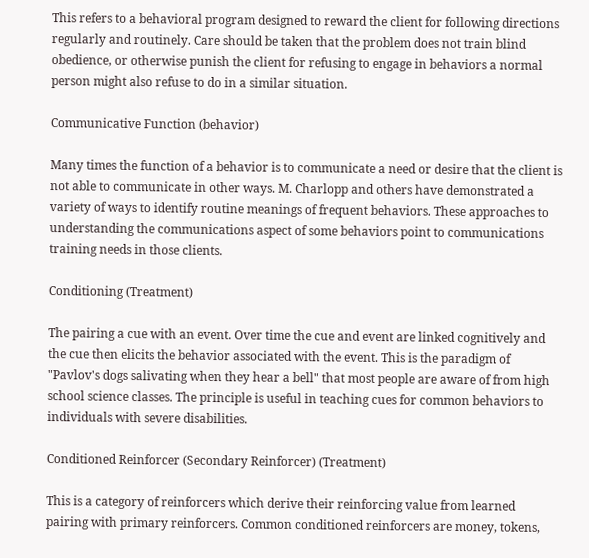This refers to a behavioral program designed to reward the client for following directions regularly and routinely. Care should be taken that the problem does not train blind obedience, or otherwise punish the client for refusing to engage in behaviors a normal person might also refuse to do in a similar situation.

Communicative Function (behavior)

Many times the function of a behavior is to communicate a need or desire that the client is not able to communicate in other ways. M. Charlopp and others have demonstrated a variety of ways to identify routine meanings of frequent behaviors. These approaches to understanding the communications aspect of some behaviors point to communications training needs in those clients.

Conditioning (Treatment)

The pairing a cue with an event. Over time the cue and event are linked cognitively and the cue then elicits the behavior associated with the event. This is the paradigm of "Pavlov's dogs salivating when they hear a bell" that most people are aware of from high school science classes. The principle is useful in teaching cues for common behaviors to individuals with severe disabilities.

Conditioned Reinforcer (Secondary Reinforcer) (Treatment)

This is a category of reinforcers which derive their reinforcing value from learned pairing with primary reinforcers. Common conditioned reinforcers are money, tokens,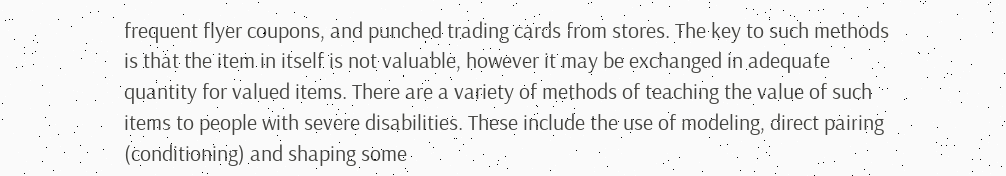frequent flyer coupons, and punched trading cards from stores. The key to such methods is that the item in itself is not valuable, however it may be exchanged in adequate quantity for valued items. There are a variety of methods of teaching the value of such items to people with severe disabilities. These include the use of modeling, direct pairing (conditioning) and shaping some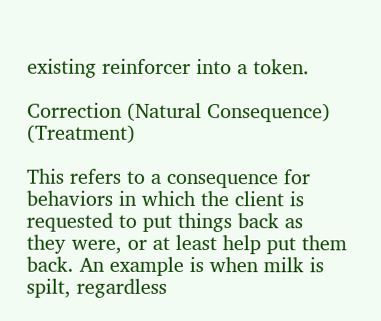existing reinforcer into a token.

Correction (Natural Consequence) (Treatment)

This refers to a consequence for behaviors in which the client is requested to put things back as they were, or at least help put them back. An example is when milk is spilt, regardless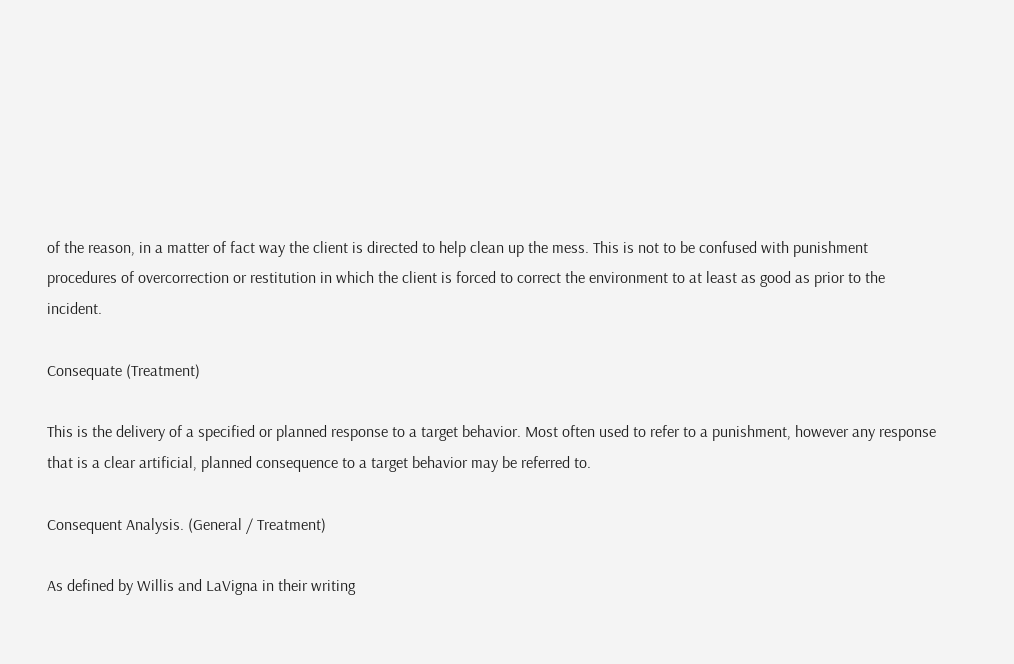of the reason, in a matter of fact way the client is directed to help clean up the mess. This is not to be confused with punishment procedures of overcorrection or restitution in which the client is forced to correct the environment to at least as good as prior to the incident.

Consequate (Treatment)

This is the delivery of a specified or planned response to a target behavior. Most often used to refer to a punishment, however any response that is a clear artificial, planned consequence to a target behavior may be referred to.

Consequent Analysis. (General / Treatment)

As defined by Willis and LaVigna in their writing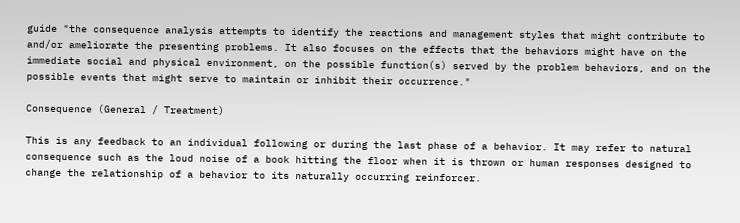guide "the consequence analysis attempts to identify the reactions and management styles that might contribute to and/or ameliorate the presenting problems. It also focuses on the effects that the behaviors might have on the immediate social and physical environment, on the possible function(s) served by the problem behaviors, and on the possible events that might serve to maintain or inhibit their occurrence."

Consequence (General / Treatment)

This is any feedback to an individual following or during the last phase of a behavior. It may refer to natural consequence such as the loud noise of a book hitting the floor when it is thrown or human responses designed to change the relationship of a behavior to its naturally occurring reinforcer.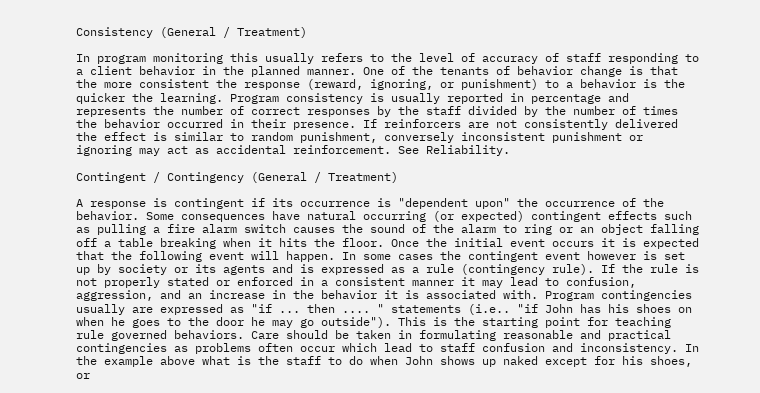Consistency (General / Treatment)

In program monitoring this usually refers to the level of accuracy of staff responding to a client behavior in the planned manner. One of the tenants of behavior change is that the more consistent the response (reward, ignoring, or punishment) to a behavior is the quicker the learning. Program consistency is usually reported in percentage and represents the number of correct responses by the staff divided by the number of times the behavior occurred in their presence. If reinforcers are not consistently delivered the effect is similar to random punishment, conversely inconsistent punishment or ignoring may act as accidental reinforcement. See Reliability.

Contingent / Contingency (General / Treatment)

A response is contingent if its occurrence is "dependent upon" the occurrence of the behavior. Some consequences have natural occurring (or expected) contingent effects such as pulling a fire alarm switch causes the sound of the alarm to ring or an object falling off a table breaking when it hits the floor. Once the initial event occurs it is expected that the following event will happen. In some cases the contingent event however is set up by society or its agents and is expressed as a rule (contingency rule). If the rule is not properly stated or enforced in a consistent manner it may lead to confusion, aggression, and an increase in the behavior it is associated with. Program contingencies usually are expressed as "if ... then .... " statements (i.e.. "if John has his shoes on when he goes to the door he may go outside"). This is the starting point for teaching rule governed behaviors. Care should be taken in formulating reasonable and practical contingencies as problems often occur which lead to staff confusion and inconsistency. In the example above what is the staff to do when John shows up naked except for his shoes, or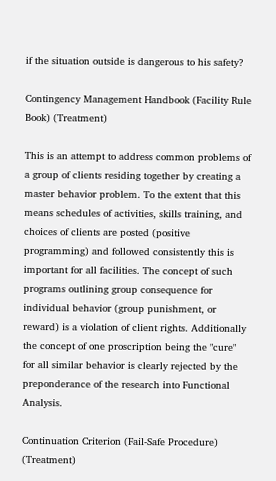if the situation outside is dangerous to his safety?

Contingency Management Handbook (Facility Rule Book) (Treatment)

This is an attempt to address common problems of a group of clients residing together by creating a master behavior problem. To the extent that this means schedules of activities, skills training, and choices of clients are posted (positive programming) and followed consistently this is important for all facilities. The concept of such programs outlining group consequence for individual behavior (group punishment, or reward) is a violation of client rights. Additionally the concept of one proscription being the "cure" for all similar behavior is clearly rejected by the preponderance of the research into Functional Analysis.

Continuation Criterion (Fail-Safe Procedure) (Treatment)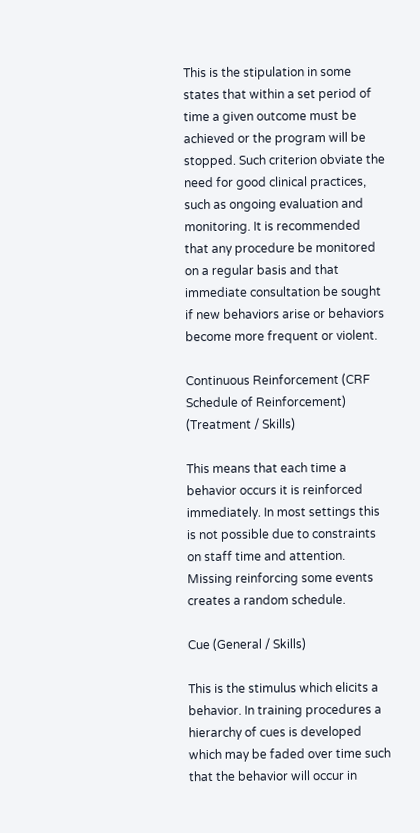This is the stipulation in some states that within a set period of time a given outcome must be achieved or the program will be stopped. Such criterion obviate the need for good clinical practices, such as ongoing evaluation and monitoring. It is recommended that any procedure be monitored on a regular basis and that immediate consultation be sought if new behaviors arise or behaviors become more frequent or violent.

Continuous Reinforcement (CRF Schedule of Reinforcement) (Treatment / Skills)

This means that each time a behavior occurs it is reinforced immediately. In most settings this is not possible due to constraints on staff time and attention. Missing reinforcing some events creates a random schedule.

Cue (General / Skills)

This is the stimulus which elicits a behavior. In training procedures a hierarchy of cues is developed which may be faded over time such that the behavior will occur in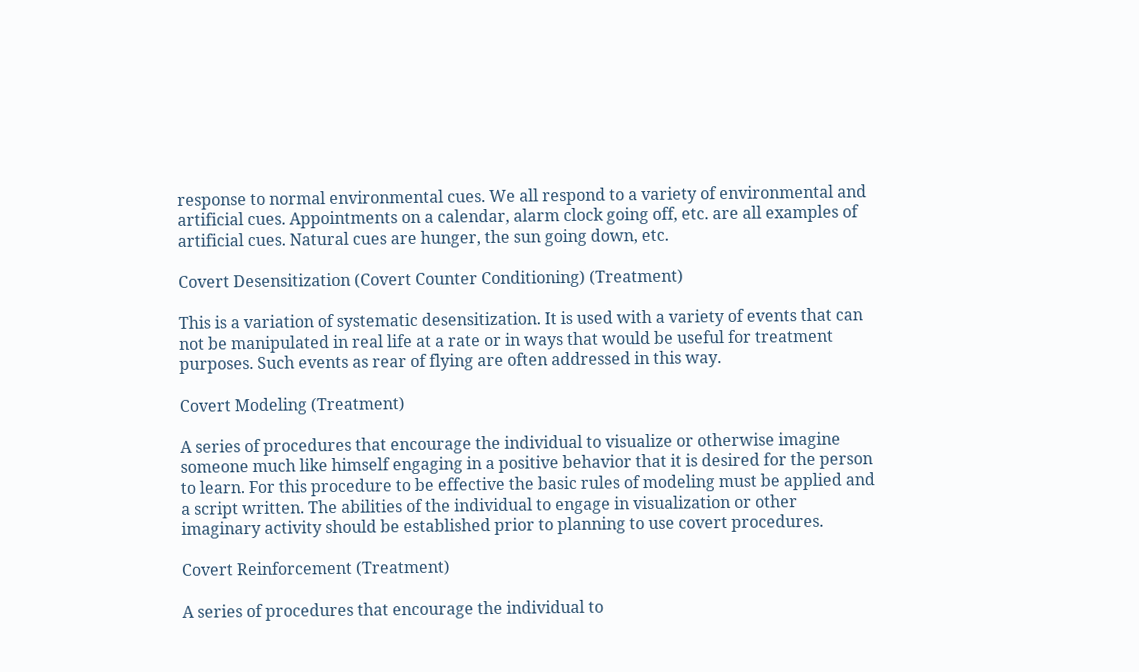response to normal environmental cues. We all respond to a variety of environmental and artificial cues. Appointments on a calendar, alarm clock going off, etc. are all examples of artificial cues. Natural cues are hunger, the sun going down, etc.

Covert Desensitization (Covert Counter Conditioning) (Treatment)

This is a variation of systematic desensitization. It is used with a variety of events that can not be manipulated in real life at a rate or in ways that would be useful for treatment purposes. Such events as rear of flying are often addressed in this way.

Covert Modeling (Treatment)

A series of procedures that encourage the individual to visualize or otherwise imagine someone much like himself engaging in a positive behavior that it is desired for the person to learn. For this procedure to be effective the basic rules of modeling must be applied and a script written. The abilities of the individual to engage in visualization or other imaginary activity should be established prior to planning to use covert procedures.

Covert Reinforcement (Treatment)

A series of procedures that encourage the individual to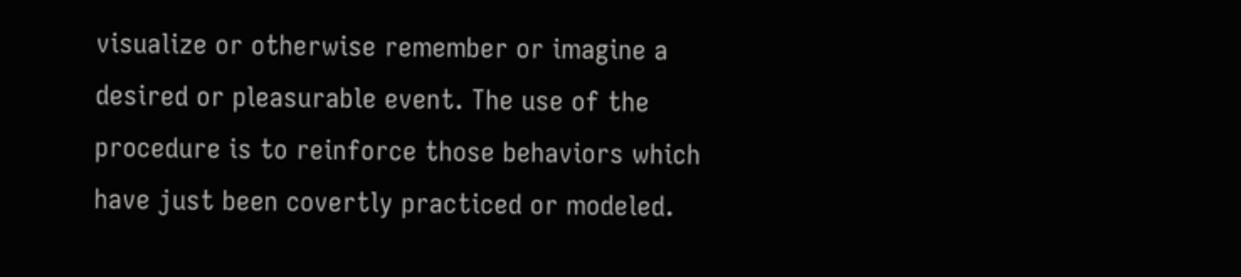visualize or otherwise remember or imagine a desired or pleasurable event. The use of the procedure is to reinforce those behaviors which have just been covertly practiced or modeled.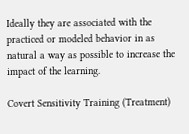Ideally they are associated with the practiced or modeled behavior in as natural a way as possible to increase the impact of the learning.

Covert Sensitivity Training (Treatment)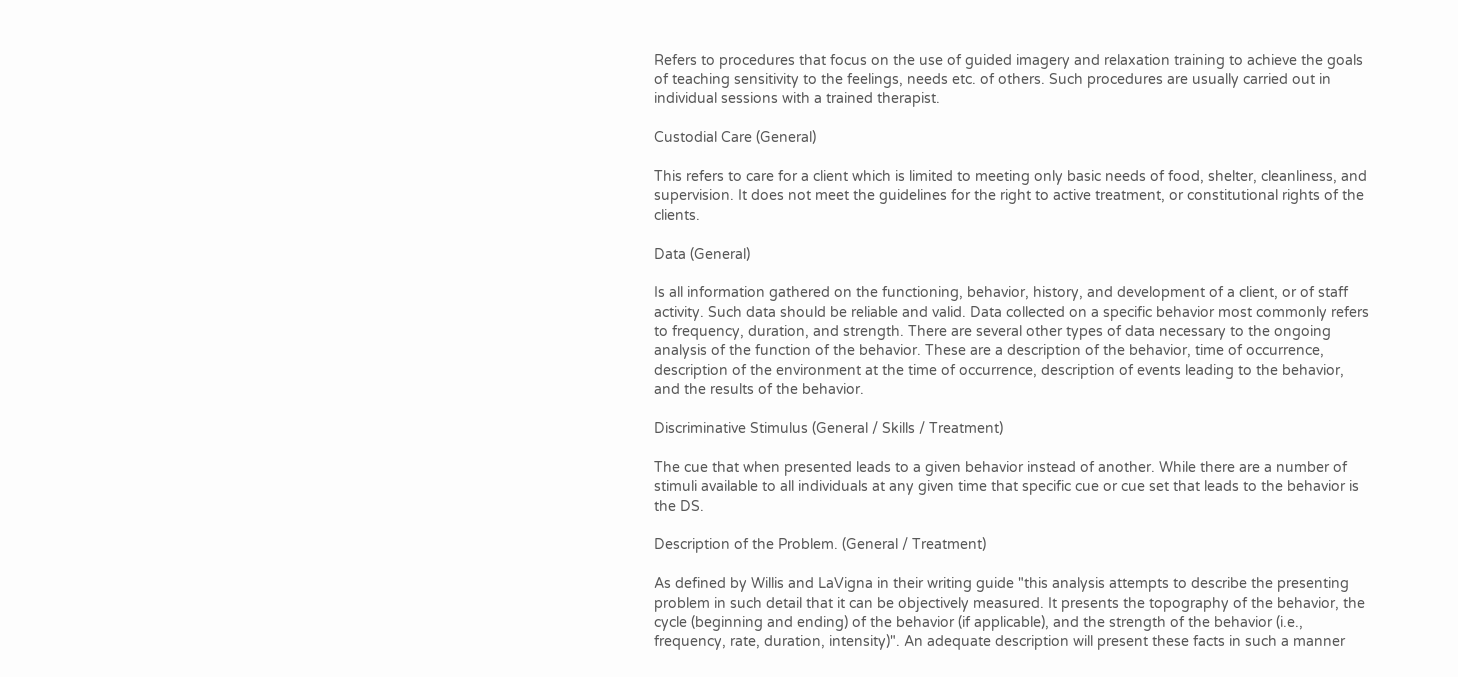Refers to procedures that focus on the use of guided imagery and relaxation training to achieve the goals of teaching sensitivity to the feelings, needs etc. of others. Such procedures are usually carried out in individual sessions with a trained therapist.

Custodial Care (General)

This refers to care for a client which is limited to meeting only basic needs of food, shelter, cleanliness, and supervision. It does not meet the guidelines for the right to active treatment, or constitutional rights of the clients.

Data (General)

Is all information gathered on the functioning, behavior, history, and development of a client, or of staff activity. Such data should be reliable and valid. Data collected on a specific behavior most commonly refers to frequency, duration, and strength. There are several other types of data necessary to the ongoing analysis of the function of the behavior. These are a description of the behavior, time of occurrence, description of the environment at the time of occurrence, description of events leading to the behavior, and the results of the behavior.

Discriminative Stimulus (General / Skills / Treatment)

The cue that when presented leads to a given behavior instead of another. While there are a number of stimuli available to all individuals at any given time that specific cue or cue set that leads to the behavior is the DS.

Description of the Problem. (General / Treatment)

As defined by Willis and LaVigna in their writing guide "this analysis attempts to describe the presenting problem in such detail that it can be objectively measured. It presents the topography of the behavior, the cycle (beginning and ending) of the behavior (if applicable), and the strength of the behavior (i.e., frequency, rate, duration, intensity)". An adequate description will present these facts in such a manner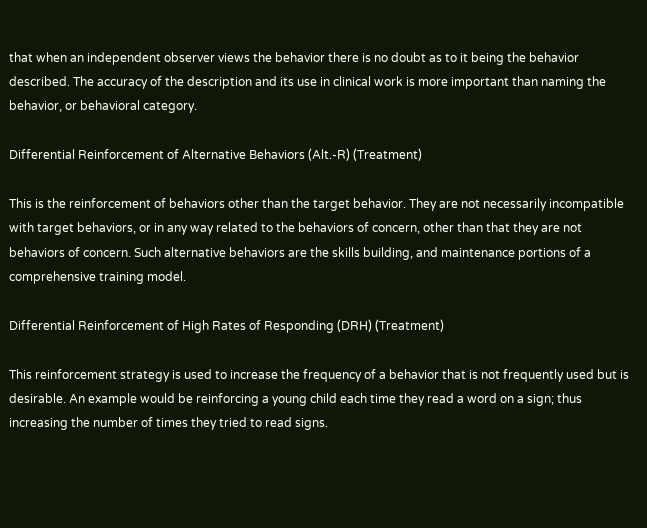that when an independent observer views the behavior there is no doubt as to it being the behavior described. The accuracy of the description and its use in clinical work is more important than naming the behavior, or behavioral category.

Differential Reinforcement of Alternative Behaviors (Alt.-R) (Treatment)

This is the reinforcement of behaviors other than the target behavior. They are not necessarily incompatible with target behaviors, or in any way related to the behaviors of concern, other than that they are not behaviors of concern. Such alternative behaviors are the skills building, and maintenance portions of a comprehensive training model.

Differential Reinforcement of High Rates of Responding (DRH) (Treatment)

This reinforcement strategy is used to increase the frequency of a behavior that is not frequently used but is desirable. An example would be reinforcing a young child each time they read a word on a sign; thus increasing the number of times they tried to read signs.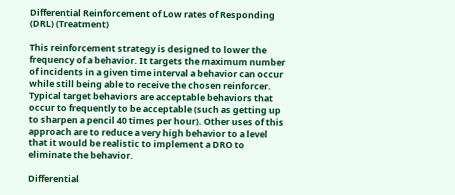Differential Reinforcement of Low rates of Responding (DRL) (Treatment)

This reinforcement strategy is designed to lower the frequency of a behavior. It targets the maximum number of incidents in a given time interval a behavior can occur while still being able to receive the chosen reinforcer. Typical target behaviors are acceptable behaviors that occur to frequently to be acceptable (such as getting up to sharpen a pencil 40 times per hour). Other uses of this approach are to reduce a very high behavior to a level that it would be realistic to implement a DRO to eliminate the behavior.

Differential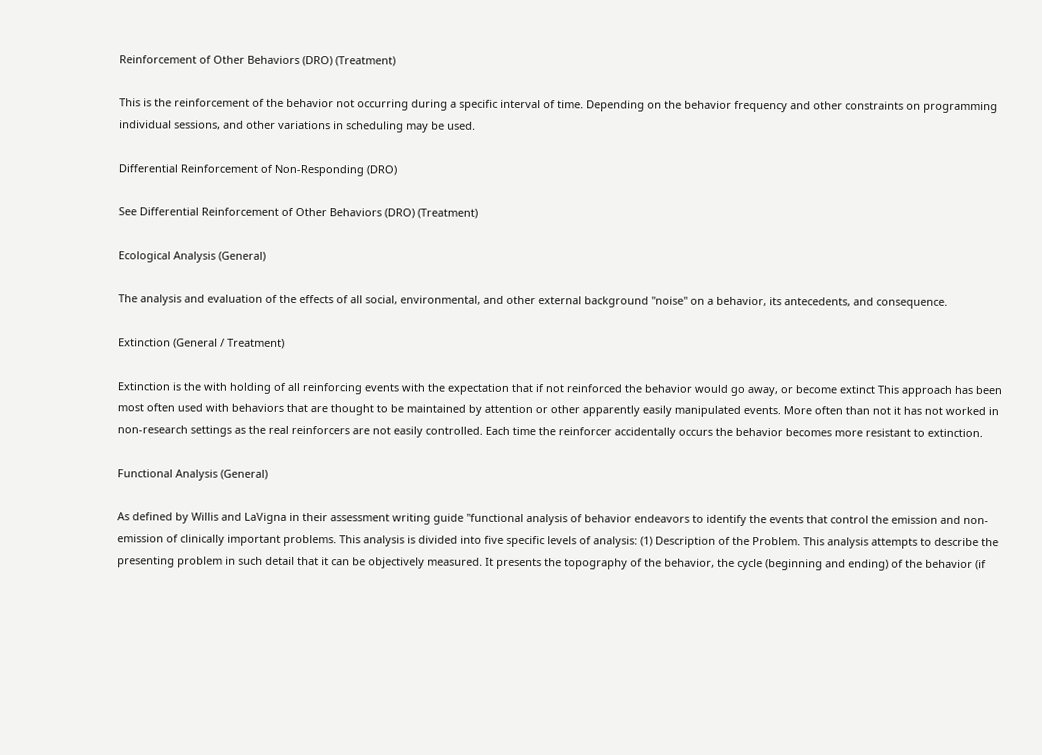Reinforcement of Other Behaviors (DRO) (Treatment)

This is the reinforcement of the behavior not occurring during a specific interval of time. Depending on the behavior frequency and other constraints on programming individual sessions, and other variations in scheduling may be used.

Differential Reinforcement of Non-Responding (DRO)

See Differential Reinforcement of Other Behaviors (DRO) (Treatment)

Ecological Analysis (General)

The analysis and evaluation of the effects of all social, environmental, and other external background "noise" on a behavior, its antecedents, and consequence.

Extinction (General / Treatment)

Extinction is the with holding of all reinforcing events with the expectation that if not reinforced the behavior would go away, or become extinct This approach has been most often used with behaviors that are thought to be maintained by attention or other apparently easily manipulated events. More often than not it has not worked in non-research settings as the real reinforcers are not easily controlled. Each time the reinforcer accidentally occurs the behavior becomes more resistant to extinction.

Functional Analysis (General)

As defined by Willis and LaVigna in their assessment writing guide "functional analysis of behavior endeavors to identify the events that control the emission and non-emission of clinically important problems. This analysis is divided into five specific levels of analysis: (1) Description of the Problem. This analysis attempts to describe the presenting problem in such detail that it can be objectively measured. It presents the topography of the behavior, the cycle (beginning and ending) of the behavior (if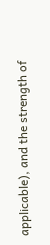applicable), and the strength of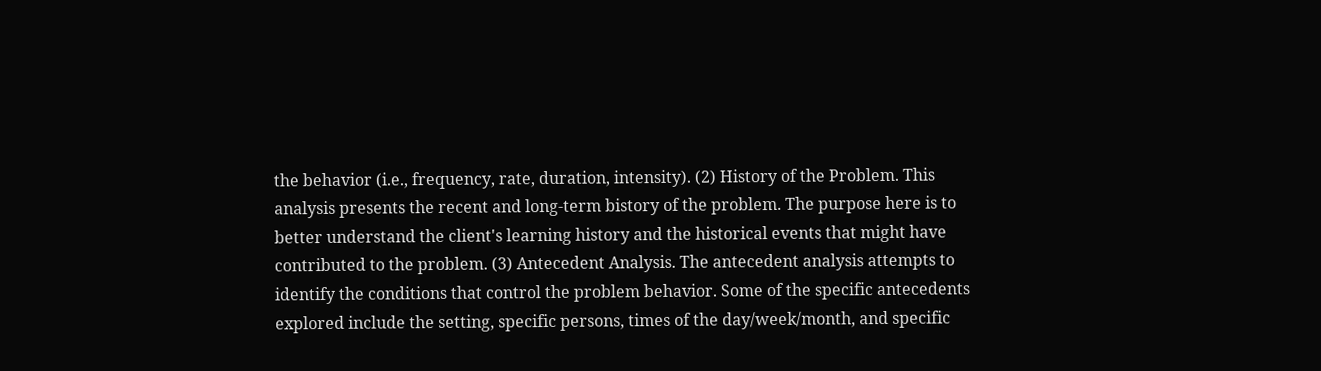the behavior (i.e., frequency, rate, duration, intensity). (2) History of the Problem. This analysis presents the recent and long-term bistory of the problem. The purpose here is to better understand the client's learning history and the historical events that might have contributed to the problem. (3) Antecedent Analysis. The antecedent analysis attempts to identify the conditions that control the problem behavior. Some of the specific antecedents explored include the setting, specific persons, times of the day/week/month, and specific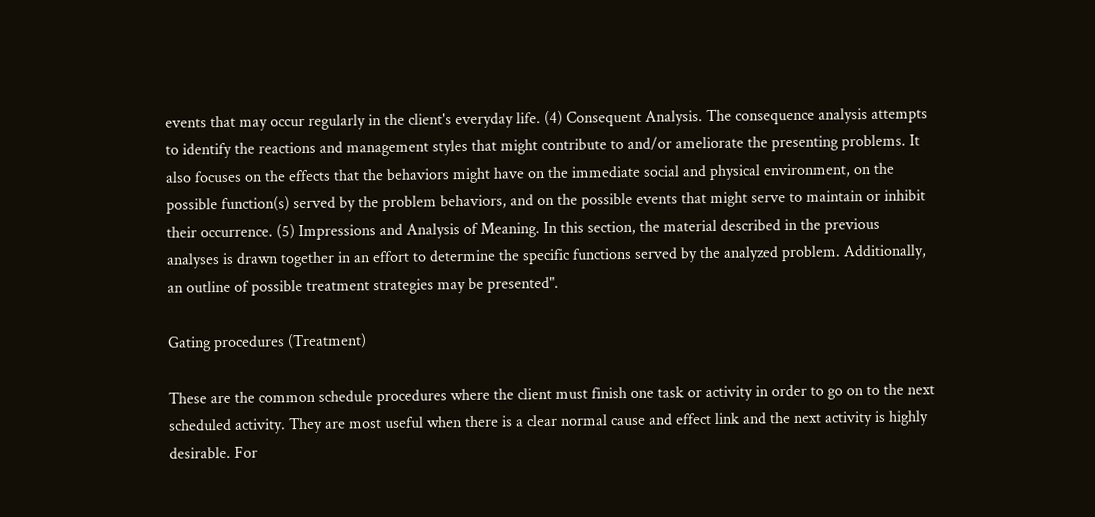events that may occur regularly in the client's everyday life. (4) Consequent Analysis. The consequence analysis attempts to identify the reactions and management styles that might contribute to and/or ameliorate the presenting problems. It also focuses on the effects that the behaviors might have on the immediate social and physical environment, on the possible function(s) served by the problem behaviors, and on the possible events that might serve to maintain or inhibit their occurrence. (5) Impressions and Analysis of Meaning. In this section, the material described in the previous analyses is drawn together in an effort to determine the specific functions served by the analyzed problem. Additionally, an outline of possible treatment strategies may be presented".

Gating procedures (Treatment)

These are the common schedule procedures where the client must finish one task or activity in order to go on to the next scheduled activity. They are most useful when there is a clear normal cause and effect link and the next activity is highly desirable. For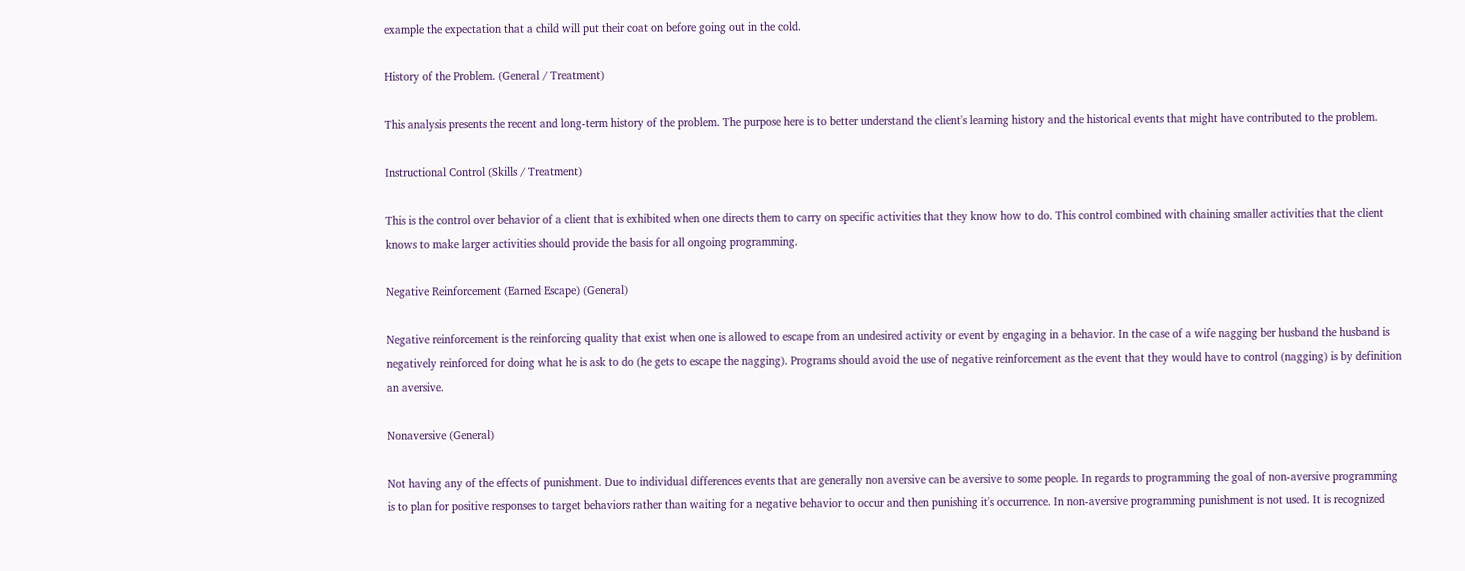example the expectation that a child will put their coat on before going out in the cold.

History of the Problem. (General / Treatment)

This analysis presents the recent and long-term history of the problem. The purpose here is to better understand the client's learning history and the historical events that might have contributed to the problem.

Instructional Control (Skills / Treatment)

This is the control over behavior of a client that is exhibited when one directs them to carry on specific activities that they know how to do. This control combined with chaining smaller activities that the client knows to make larger activities should provide the basis for all ongoing programming.

Negative Reinforcement (Earned Escape) (General)

Negative reinforcement is the reinforcing quality that exist when one is allowed to escape from an undesired activity or event by engaging in a behavior. In the case of a wife nagging ber husband the husband is negatively reinforced for doing what he is ask to do (he gets to escape the nagging). Programs should avoid the use of negative reinforcement as the event that they would have to control (nagging) is by definition an aversive.

Nonaversive (General)

Not having any of the effects of punishment. Due to individual differences events that are generally non aversive can be aversive to some people. In regards to programming the goal of non-aversive programming is to plan for positive responses to target behaviors rather than waiting for a negative behavior to occur and then punishing it's occurrence. In non-aversive programming punishment is not used. It is recognized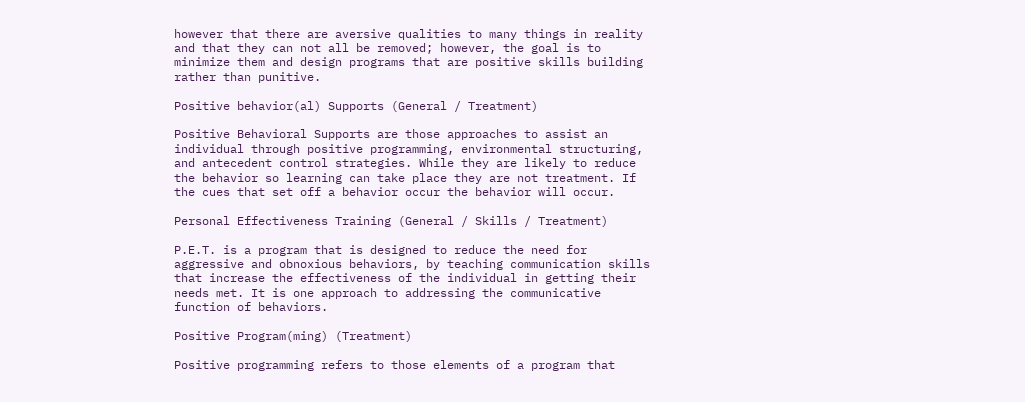however that there are aversive qualities to many things in reality and that they can not all be removed; however, the goal is to minimize them and design programs that are positive skills building rather than punitive.

Positive behavior(al) Supports (General / Treatment)

Positive Behavioral Supports are those approaches to assist an individual through positive programming, environmental structuring, and antecedent control strategies. While they are likely to reduce the behavior so learning can take place they are not treatment. If the cues that set off a behavior occur the behavior will occur.

Personal Effectiveness Training (General / Skills / Treatment)

P.E.T. is a program that is designed to reduce the need for aggressive and obnoxious behaviors, by teaching communication skills that increase the effectiveness of the individual in getting their needs met. It is one approach to addressing the communicative function of behaviors.

Positive Program(ming) (Treatment)

Positive programming refers to those elements of a program that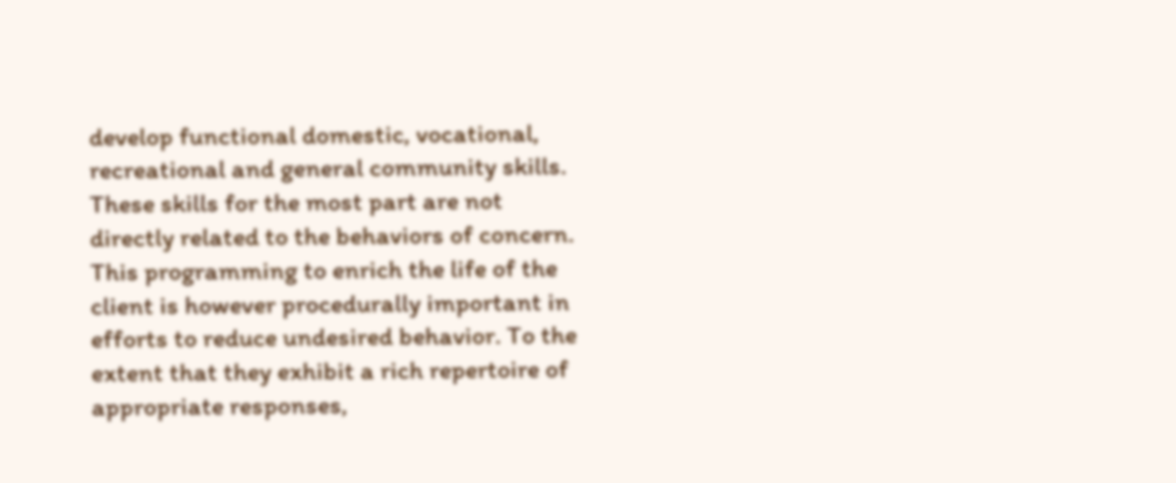develop functional domestic, vocational, recreational and general community skills. These skills for the most part are not directly related to the behaviors of concern. This programming to enrich the life of the client is however procedurally important in efforts to reduce undesired behavior. To the extent that they exhibit a rich repertoire of appropriate responses,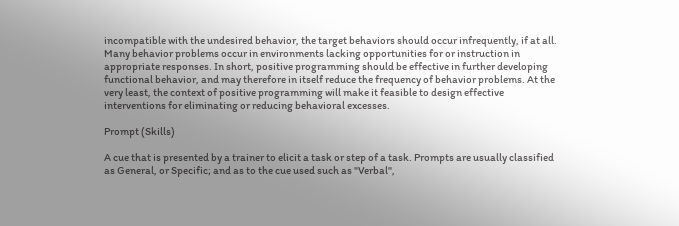incompatible with the undesired behavior, the target behaviors should occur infrequently, if at all. Many behavior problems occur in environments lacking opportunities for or instruction in appropriate responses. In short, positive programming should be effective in further developing functional behavior, and may therefore in itself reduce the frequency of behavior problems. At the very least, the context of positive programming will make it feasible to design effective interventions for eliminating or reducing behavioral excesses.

Prompt (Skills)

A cue that is presented by a trainer to elicit a task or step of a task. Prompts are usually classified as General, or Specific; and as to the cue used such as "Verbal",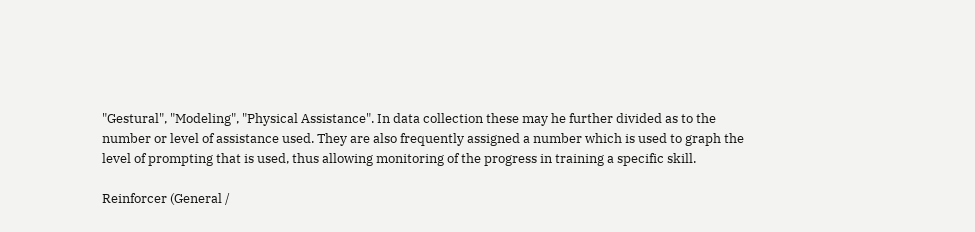"Gestural", "Modeling", "Physical Assistance". In data collection these may he further divided as to the number or level of assistance used. They are also frequently assigned a number which is used to graph the level of prompting that is used, thus allowing monitoring of the progress in training a specific skill.

Reinforcer (General /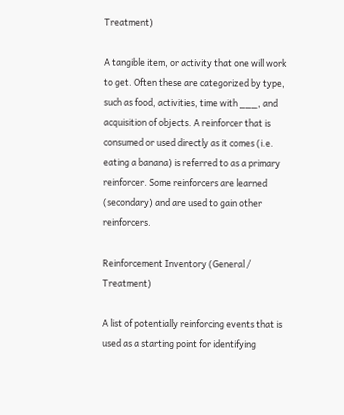Treatment)

A tangible item, or activity that one will work to get. Often these are categorized by type, such as food, activities, time with ___, and acquisition of objects. A reinforcer that is consumed or used directly as it comes (i.e. eating a banana) is referred to as a primary reinforcer. Some reinforcers are learned (secondary) and are used to gain other reinforcers.

Reinforcement Inventory (General / Treatment)

A list of potentially reinforcing events that is used as a starting point for identifying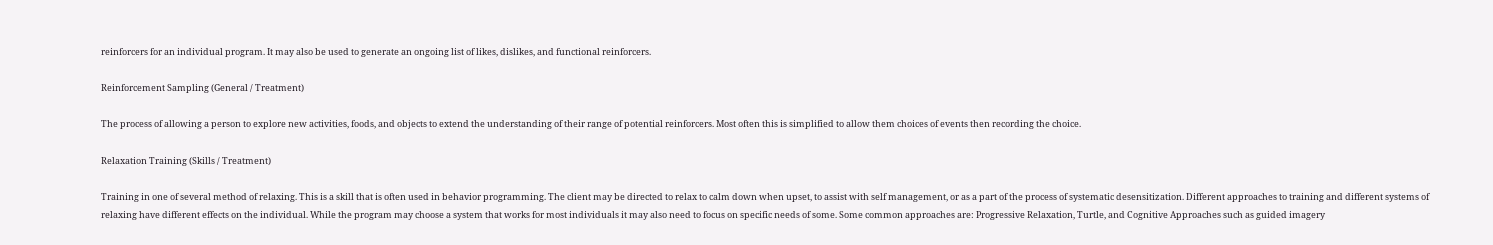reinforcers for an individual program. It may also be used to generate an ongoing list of likes, dislikes, and functional reinforcers.

Reinforcement Sampling (General / Treatment)

The process of allowing a person to explore new activities, foods, and objects to extend the understanding of their range of potential reinforcers. Most often this is simplified to allow them choices of events then recording the choice.

Relaxation Training (Skills / Treatment)

Training in one of several method of relaxing. This is a skill that is often used in behavior programming. The client may be directed to relax to calm down when upset, to assist with self management, or as a part of the process of systematic desensitization. Different approaches to training and different systems of relaxing have different effects on the individual. While the program may choose a system that works for most individuals it may also need to focus on specific needs of some. Some common approaches are: Progressive Relaxation, Turtle, and Cognitive Approaches such as guided imagery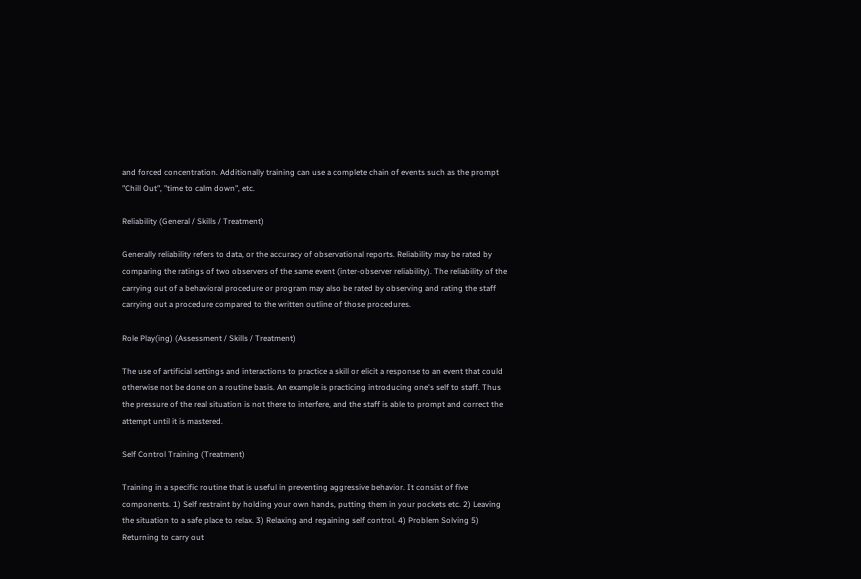and forced concentration. Additionally training can use a complete chain of events such as the prompt "Chill Out", "time to calm down", etc.

Reliability (General / Skills / Treatment)

Generally reliability refers to data, or the accuracy of observational reports. Reliability may be rated by comparing the ratings of two observers of the same event (inter-observer reliability). The reliability of the carrying out of a behavioral procedure or program may also be rated by observing and rating the staff carrying out a procedure compared to the written outline of those procedures.

Role Play(ing) (Assessment / Skills / Treatment)

The use of artificial settings and interactions to practice a skill or elicit a response to an event that could otherwise not be done on a routine basis. An example is practicing introducing one's self to staff. Thus the pressure of the real situation is not there to interfere, and the staff is able to prompt and correct the attempt until it is mastered.

Self Control Training (Treatment)

Training in a specific routine that is useful in preventing aggressive behavior. It consist of five components. 1) Self restraint by holding your own hands, putting them in your pockets etc. 2) Leaving the situation to a safe place to relax. 3) Relaxing and regaining self control. 4) Problem Solving 5) Returning to carry out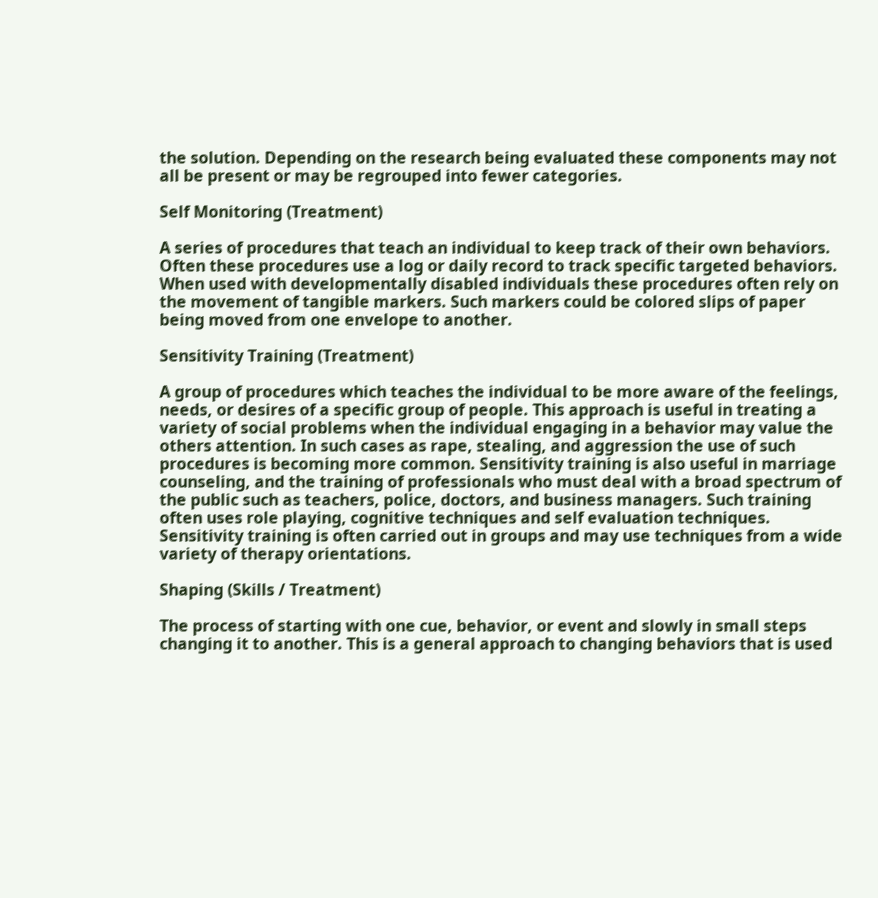the solution. Depending on the research being evaluated these components may not all be present or may be regrouped into fewer categories.

Self Monitoring (Treatment)

A series of procedures that teach an individual to keep track of their own behaviors. Often these procedures use a log or daily record to track specific targeted behaviors. When used with developmentally disabled individuals these procedures often rely on the movement of tangible markers. Such markers could be colored slips of paper being moved from one envelope to another.

Sensitivity Training (Treatment)

A group of procedures which teaches the individual to be more aware of the feelings, needs, or desires of a specific group of people. This approach is useful in treating a variety of social problems when the individual engaging in a behavior may value the others attention. In such cases as rape, stealing, and aggression the use of such procedures is becoming more common. Sensitivity training is also useful in marriage counseling, and the training of professionals who must deal with a broad spectrum of the public such as teachers, police, doctors, and business managers. Such training often uses role playing, cognitive techniques and self evaluation techniques. Sensitivity training is often carried out in groups and may use techniques from a wide variety of therapy orientations.

Shaping (Skills / Treatment)

The process of starting with one cue, behavior, or event and slowly in small steps changing it to another. This is a general approach to changing behaviors that is used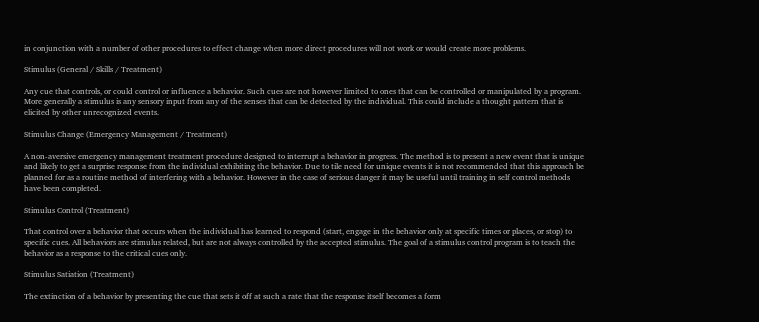in conjunction with a number of other procedures to effect change when more direct procedures will not work or would create more problems.

Stimulus (General / Skills / Treatment)

Any cue that controls, or could control or influence a behavior. Such cues are not however limited to ones that can be controlled or manipulated by a program. More generally a stimulus is any sensory input from any of the senses that can be detected by the individual. This could include a thought pattern that is elicited by other unrecognized events.

Stimulus Change (Emergency Management / Treatment)

A non-aversive emergency management treatment procedure designed to interrupt a behavior in progress. The method is to present a new event that is unique and likely to get a surprise response from the individual exhibiting the behavior. Due to tile need for unique events it is not recommended that this approach be planned for as a routine method of interfering with a behavior. However in the case of serious danger it may be useful until training in self control methods have been completed.

Stimulus Control (Treatment)

That control over a behavior that occurs when the individual has learned to respond (start, engage in the behavior only at specific times or places, or stop) to specific cues. All behaviors are stimulus related, but are not always controlled by the accepted stimulus. The goal of a stimulus control program is to teach the behavior as a response to the critical cues only.

Stimulus Satiation (Treatment)

The extinction of a behavior by presenting the cue that sets it off at such a rate that the response itself becomes a form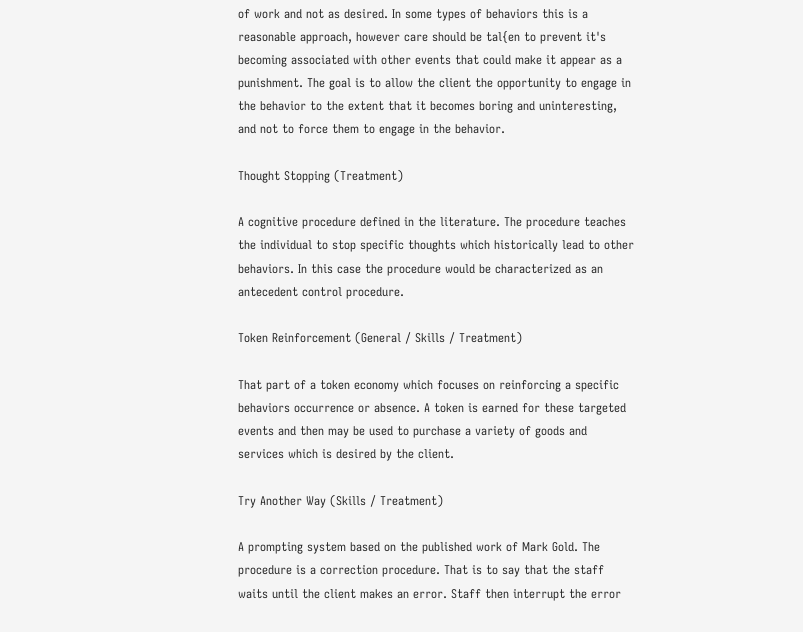of work and not as desired. In some types of behaviors this is a reasonable approach, however care should be tal{en to prevent it's becoming associated with other events that could make it appear as a punishment. The goal is to allow the client the opportunity to engage in the behavior to the extent that it becomes boring and uninteresting, and not to force them to engage in the behavior.

Thought Stopping (Treatment)

A cognitive procedure defined in the literature. The procedure teaches the individual to stop specific thoughts which historically lead to other behaviors. In this case the procedure would be characterized as an antecedent control procedure.

Token Reinforcement (General / Skills / Treatment)

That part of a token economy which focuses on reinforcing a specific behaviors occurrence or absence. A token is earned for these targeted events and then may be used to purchase a variety of goods and services which is desired by the client.

Try Another Way (Skills / Treatment)

A prompting system based on the published work of Mark Gold. The procedure is a correction procedure. That is to say that the staff waits until the client makes an error. Staff then interrupt the error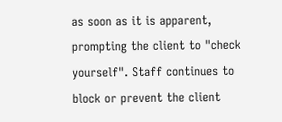as soon as it is apparent, prompting the client to "check yourself". Staff continues to block or prevent the client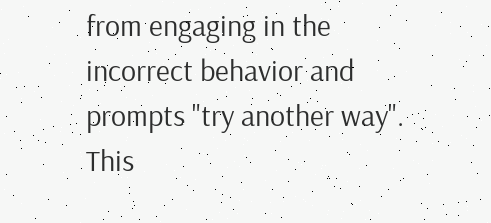from engaging in the incorrect behavior and prompts "try another way". This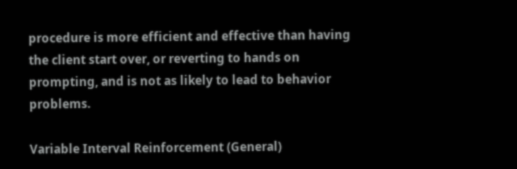procedure is more efficient and effective than having the client start over, or reverting to hands on prompting, and is not as likely to lead to behavior problems.

Variable Interval Reinforcement (General)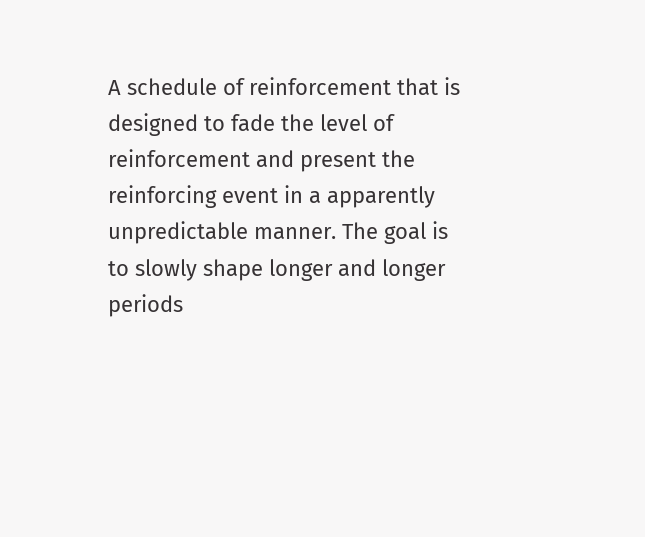A schedule of reinforcement that is designed to fade the level of reinforcement and present the reinforcing event in a apparently unpredictable manner. The goal is to slowly shape longer and longer periods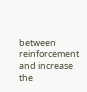between reinforcement and increase the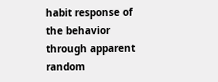habit response of the behavior through apparent random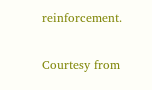reinforcement.

Courtesy from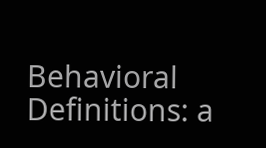Behavioral Definitions: a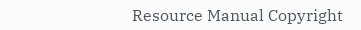Resource Manual Copyright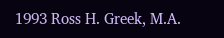1993 Ross H. Greek, M.A.